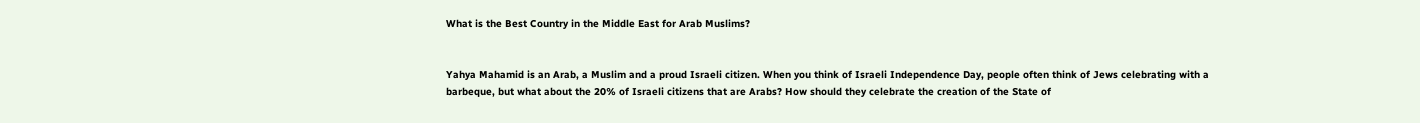What is the Best Country in the Middle East for Arab Muslims?


Yahya Mahamid is an Arab, a Muslim and a proud Israeli citizen. When you think of Israeli Independence Day, people often think of Jews celebrating with a barbeque, but what about the 20% of Israeli citizens that are Arabs? How should they celebrate the creation of the State of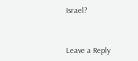Israel?



Leave a Reply